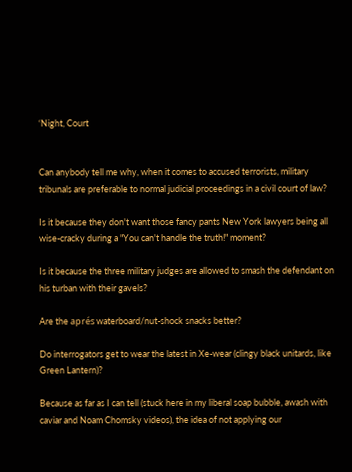‘Night, Court


Can anybody tell me why, when it comes to accused terrorists, military tribunals are preferable to normal judicial proceedings in a civil court of law?

Is it because they don't want those fancy pants New York lawyers being all wise-cracky during a "You can't handle the truth!" moment?

Is it because the three military judges are allowed to smash the defendant on his turban with their gavels?

Are the aprés waterboard/nut-shock snacks better?

Do interrogators get to wear the latest in Xe-wear (clingy black unitards, like Green Lantern)?

Because as far as I can tell (stuck here in my liberal soap bubble, awash with caviar and Noam Chomsky videos), the idea of not applying our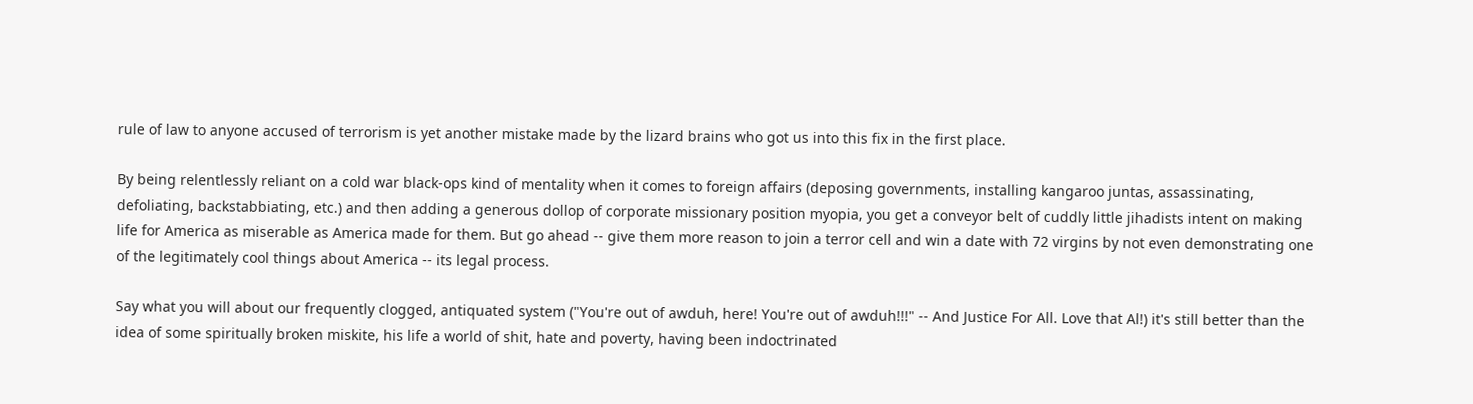rule of law to anyone accused of terrorism is yet another mistake made by the lizard brains who got us into this fix in the first place.

By being relentlessly reliant on a cold war black-ops kind of mentality when it comes to foreign affairs (deposing governments, installing kangaroo juntas, assassinating, defoliating, backstabbiating, etc.) and then adding a generous dollop of corporate missionary position myopia, you get a conveyor belt of cuddly little jihadists intent on making life for America as miserable as America made for them. But go ahead -- give them more reason to join a terror cell and win a date with 72 virgins by not even demonstrating one of the legitimately cool things about America -- its legal process.

Say what you will about our frequently clogged, antiquated system ("You're out of awduh, here! You're out of awduh!!!" -- And Justice For All. Love that Al!) it's still better than the idea of some spiritually broken miskite, his life a world of shit, hate and poverty, having been indoctrinated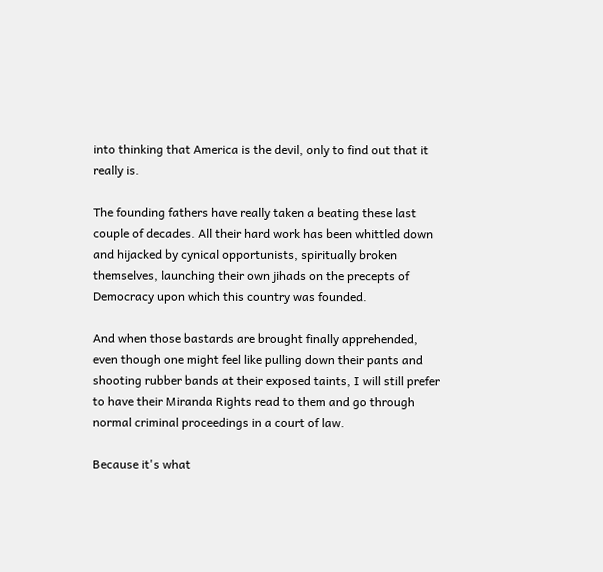into thinking that America is the devil, only to find out that it really is.

The founding fathers have really taken a beating these last couple of decades. All their hard work has been whittled down and hijacked by cynical opportunists, spiritually broken themselves, launching their own jihads on the precepts of Democracy upon which this country was founded.

And when those bastards are brought finally apprehended, even though one might feel like pulling down their pants and shooting rubber bands at their exposed taints, I will still prefer to have their Miranda Rights read to them and go through normal criminal proceedings in a court of law.

Because it's what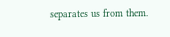separates us from them.